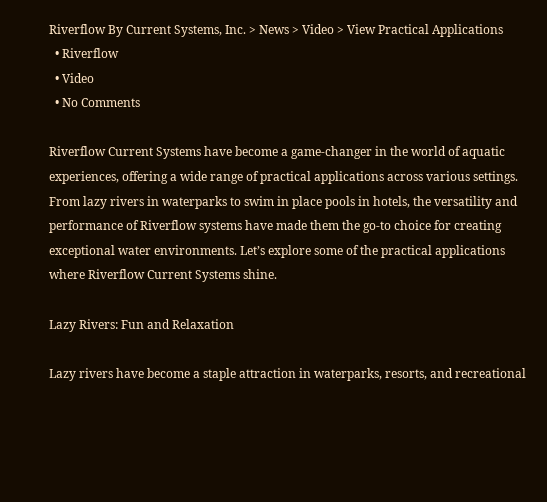Riverflow By Current Systems, Inc. > News > Video > View Practical Applications
  • Riverflow
  • Video
  • No Comments

Riverflow Current Systems have become a game-changer in the world of aquatic experiences, offering a wide range of practical applications across various settings. From lazy rivers in waterparks to swim in place pools in hotels, the versatility and performance of Riverflow systems have made them the go-to choice for creating exceptional water environments. Let’s explore some of the practical applications where Riverflow Current Systems shine.

Lazy Rivers: Fun and Relaxation

Lazy rivers have become a staple attraction in waterparks, resorts, and recreational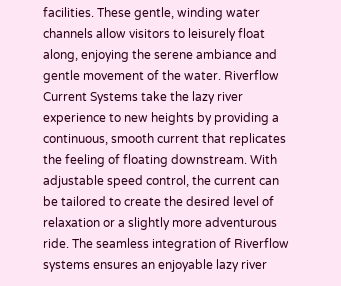facilities. These gentle, winding water channels allow visitors to leisurely float along, enjoying the serene ambiance and gentle movement of the water. Riverflow Current Systems take the lazy river experience to new heights by providing a continuous, smooth current that replicates the feeling of floating downstream. With adjustable speed control, the current can be tailored to create the desired level of relaxation or a slightly more adventurous ride. The seamless integration of Riverflow systems ensures an enjoyable lazy river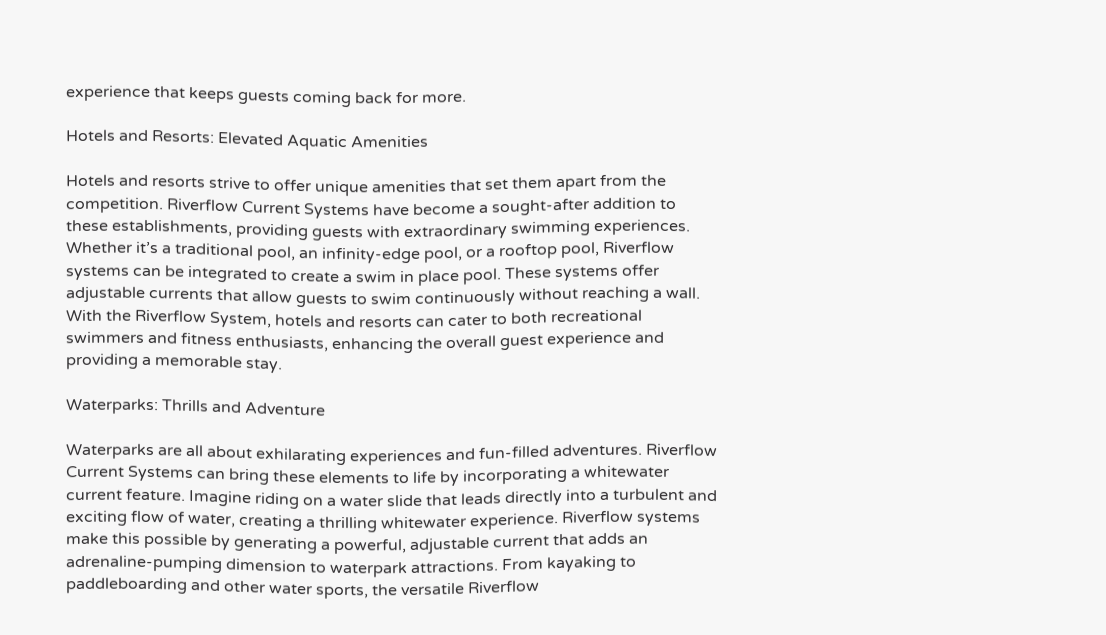experience that keeps guests coming back for more.

Hotels and Resorts: Elevated Aquatic Amenities

Hotels and resorts strive to offer unique amenities that set them apart from the competition. Riverflow Current Systems have become a sought-after addition to these establishments, providing guests with extraordinary swimming experiences. Whether it’s a traditional pool, an infinity-edge pool, or a rooftop pool, Riverflow systems can be integrated to create a swim in place pool. These systems offer adjustable currents that allow guests to swim continuously without reaching a wall. With the Riverflow System, hotels and resorts can cater to both recreational swimmers and fitness enthusiasts, enhancing the overall guest experience and providing a memorable stay.

Waterparks: Thrills and Adventure

Waterparks are all about exhilarating experiences and fun-filled adventures. Riverflow Current Systems can bring these elements to life by incorporating a whitewater current feature. Imagine riding on a water slide that leads directly into a turbulent and exciting flow of water, creating a thrilling whitewater experience. Riverflow systems make this possible by generating a powerful, adjustable current that adds an adrenaline-pumping dimension to waterpark attractions. From kayaking to paddleboarding and other water sports, the versatile Riverflow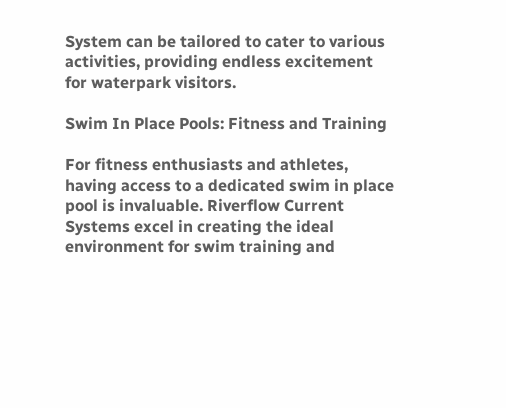System can be tailored to cater to various activities, providing endless excitement for waterpark visitors.

Swim In Place Pools: Fitness and Training

For fitness enthusiasts and athletes, having access to a dedicated swim in place pool is invaluable. Riverflow Current Systems excel in creating the ideal environment for swim training and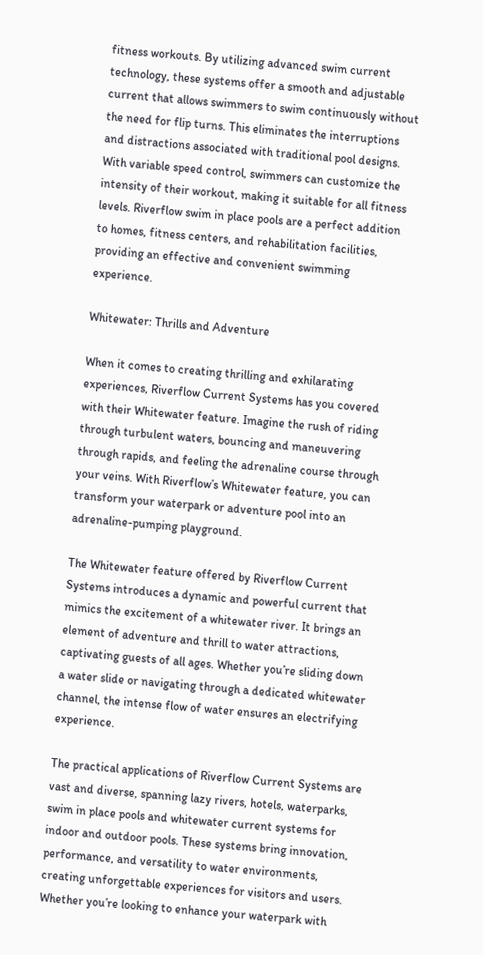fitness workouts. By utilizing advanced swim current technology, these systems offer a smooth and adjustable current that allows swimmers to swim continuously without the need for flip turns. This eliminates the interruptions and distractions associated with traditional pool designs. With variable speed control, swimmers can customize the intensity of their workout, making it suitable for all fitness levels. Riverflow swim in place pools are a perfect addition to homes, fitness centers, and rehabilitation facilities, providing an effective and convenient swimming experience.

Whitewater: Thrills and Adventure

When it comes to creating thrilling and exhilarating experiences, Riverflow Current Systems has you covered with their Whitewater feature. Imagine the rush of riding through turbulent waters, bouncing and maneuvering through rapids, and feeling the adrenaline course through your veins. With Riverflow’s Whitewater feature, you can transform your waterpark or adventure pool into an adrenaline-pumping playground.

The Whitewater feature offered by Riverflow Current Systems introduces a dynamic and powerful current that mimics the excitement of a whitewater river. It brings an element of adventure and thrill to water attractions, captivating guests of all ages. Whether you’re sliding down a water slide or navigating through a dedicated whitewater channel, the intense flow of water ensures an electrifying experience.

The practical applications of Riverflow Current Systems are vast and diverse, spanning lazy rivers, hotels, waterparks, swim in place pools and whitewater current systems for indoor and outdoor pools. These systems bring innovation, performance, and versatility to water environments, creating unforgettable experiences for visitors and users. Whether you’re looking to enhance your waterpark with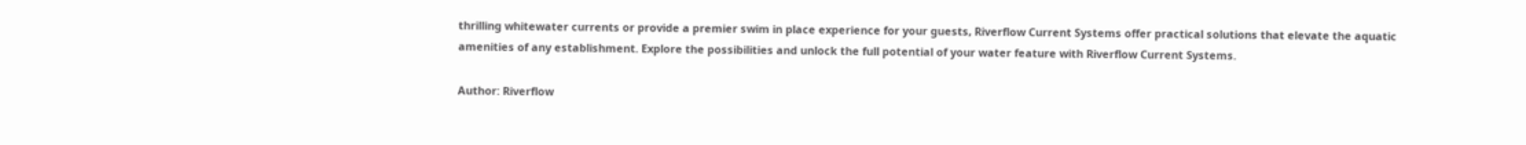thrilling whitewater currents or provide a premier swim in place experience for your guests, Riverflow Current Systems offer practical solutions that elevate the aquatic amenities of any establishment. Explore the possibilities and unlock the full potential of your water feature with Riverflow Current Systems.

Author: Riverflow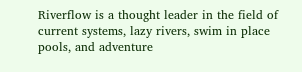Riverflow is a thought leader in the field of current systems, lazy rivers, swim in place pools, and adventure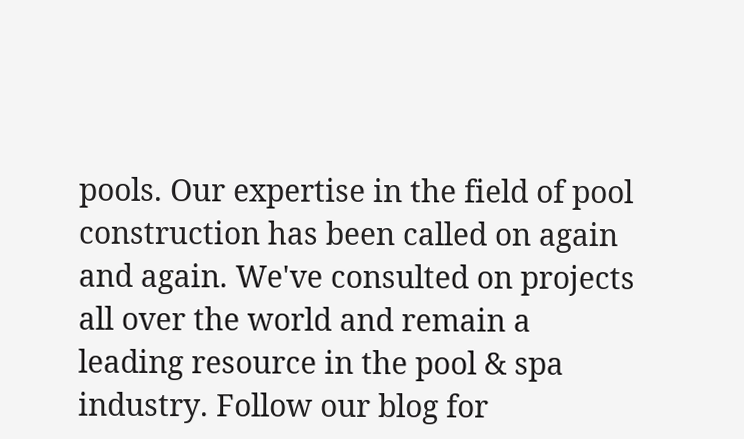pools. Our expertise in the field of pool construction has been called on again and again. We've consulted on projects all over the world and remain a leading resource in the pool & spa industry. Follow our blog for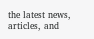the latest news, articles, and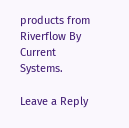products from Riverflow By Current Systems.

Leave a Reply